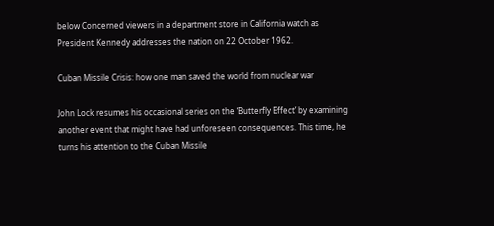below Concerned viewers in a department store in California watch as President Kennedy addresses the nation on 22 October 1962.

Cuban Missile Crisis: how one man saved the world from nuclear war

John Lock resumes his occasional series on the ‘Butterfly Effect’ by examining another event that might have had unforeseen consequences. This time, he turns his attention to the Cuban Missile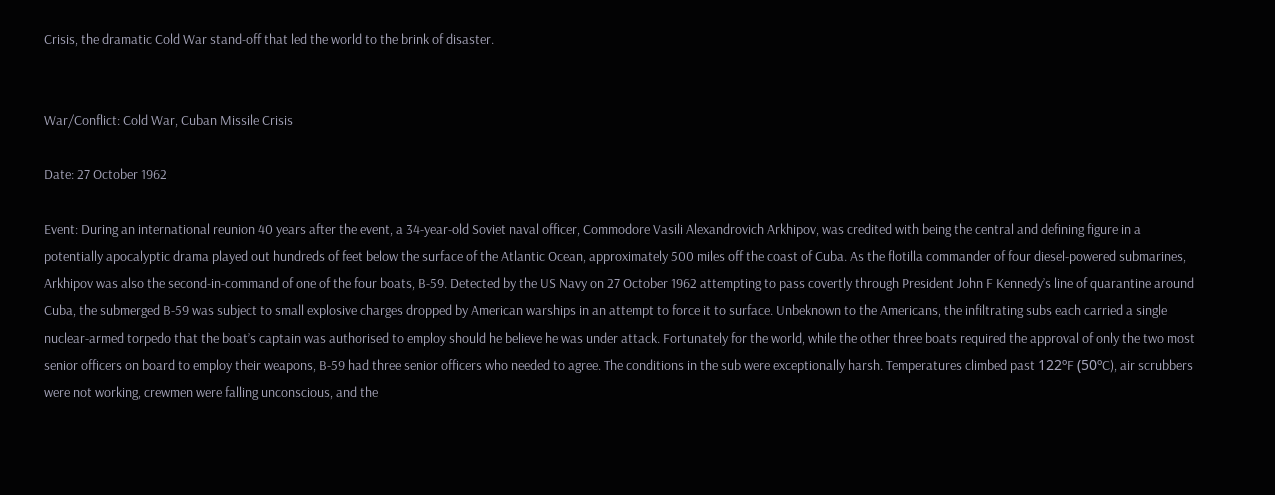Crisis, the dramatic Cold War stand-off that led the world to the brink of disaster.


War/Conflict: Cold War, Cuban Missile Crisis

Date: 27 October 1962

Event: During an international reunion 40 years after the event, a 34-year-old Soviet naval officer, Commodore Vasili Alexandrovich Arkhipov, was credited with being the central and defining figure in a potentially apocalyptic drama played out hundreds of feet below the surface of the Atlantic Ocean, approximately 500 miles off the coast of Cuba. As the flotilla commander of four diesel-powered submarines, Arkhipov was also the second-in-command of one of the four boats, B-59. Detected by the US Navy on 27 October 1962 attempting to pass covertly through President John F Kennedy’s line of quarantine around Cuba, the submerged B-59 was subject to small explosive charges dropped by American warships in an attempt to force it to surface. Unbeknown to the Americans, the infiltrating subs each carried a single nuclear-armed torpedo that the boat’s captain was authorised to employ should he believe he was under attack. Fortunately for the world, while the other three boats required the approval of only the two most senior officers on board to employ their weapons, B-59 had three senior officers who needed to agree. The conditions in the sub were exceptionally harsh. Temperatures climbed past 122ºF (50ºC), air scrubbers were not working, crewmen were falling unconscious, and the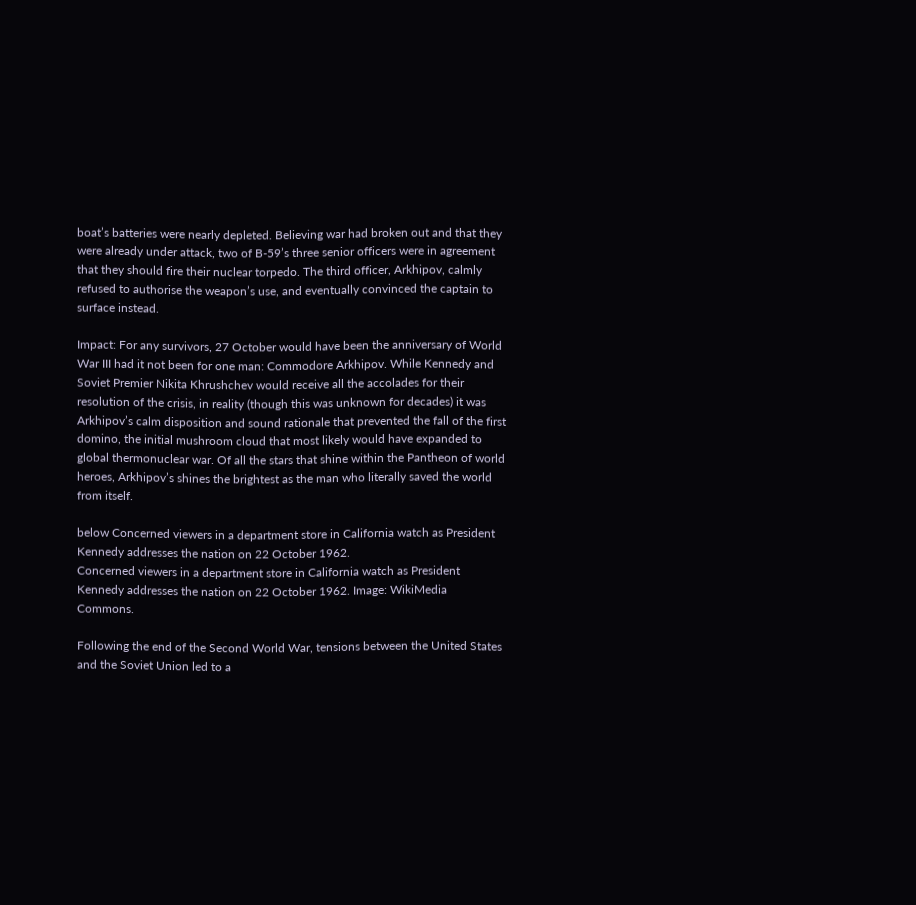boat’s batteries were nearly depleted. Believing war had broken out and that they were already under attack, two of B-59’s three senior officers were in agreement that they should fire their nuclear torpedo. The third officer, Arkhipov, calmly refused to authorise the weapon’s use, and eventually convinced the captain to surface instead.

Impact: For any survivors, 27 October would have been the anniversary of World War III had it not been for one man: Commodore Arkhipov. While Kennedy and Soviet Premier Nikita Khrushchev would receive all the accolades for their resolution of the crisis, in reality (though this was unknown for decades) it was Arkhipov’s calm disposition and sound rationale that prevented the fall of the first domino, the initial mushroom cloud that most likely would have expanded to global thermonuclear war. Of all the stars that shine within the Pantheon of world heroes, Arkhipov’s shines the brightest as the man who literally saved the world from itself.

below Concerned viewers in a department store in California watch as President Kennedy addresses the nation on 22 October 1962.
Concerned viewers in a department store in California watch as President Kennedy addresses the nation on 22 October 1962. Image: WikiMedia Commons.

Following the end of the Second World War, tensions between the United States and the Soviet Union led to a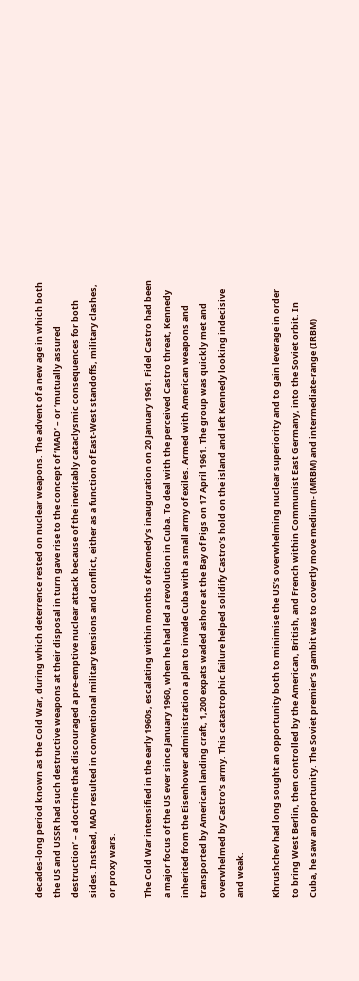decades-long period known as the Cold War, during which deterrence rested on nuclear weapons. The advent of a new age in which both the US and USSR had such destructive weapons at their disposal in turn gave rise to the concept of ‘MAD’ – or ‘mutually assured destruction’ – a doctrine that discouraged a pre-emptive nuclear attack because of the inevitably cataclysmic consequences for both sides. Instead, MAD resulted in conventional military tensions and conflict, either as a function of East-West standoffs, military clashes, or proxy wars.

The Cold War intensified in the early 1960s, escalating within months of Kennedy’s inauguration on 20 January 1961. Fidel Castro had been a major focus of the US ever since January 1960, when he had led a revolution in Cuba. To deal with the perceived Castro threat, Kennedy inherited from the Eisenhower administration a plan to invade Cuba with a small army of exiles. Armed with American weapons and transported by American landing craft, 1,200 expats waded ashore at the Bay of Pigs on 17 April 1961. The group was quickly met and overwhelmed by Castro’s army. This catastrophic failure helped solidify Castro’s hold on the island and left Kennedy looking indecisive and weak.

Khrushchev had long sought an opportunity both to minimise the US’s overwhelming nuclear superiority and to gain leverage in order to bring West Berlin, then controlled by the American, British, and French within Communist East Germany, into the Soviet orbit. In Cuba, he saw an opportunity. The Soviet premier’s gambit was to covertly move medium- (MRBM) and intermediate-range (IRBM)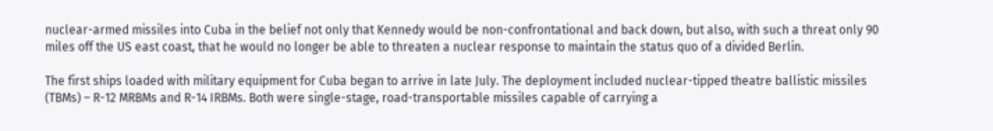nuclear-armed missiles into Cuba in the belief not only that Kennedy would be non-confrontational and back down, but also, with such a threat only 90 miles off the US east coast, that he would no longer be able to threaten a nuclear response to maintain the status quo of a divided Berlin.

The first ships loaded with military equipment for Cuba began to arrive in late July. The deployment included nuclear-tipped theatre ballistic missiles (TBMs) – R-12 MRBMs and R-14 IRBMs. Both were single-stage, road-transportable missiles capable of carrying a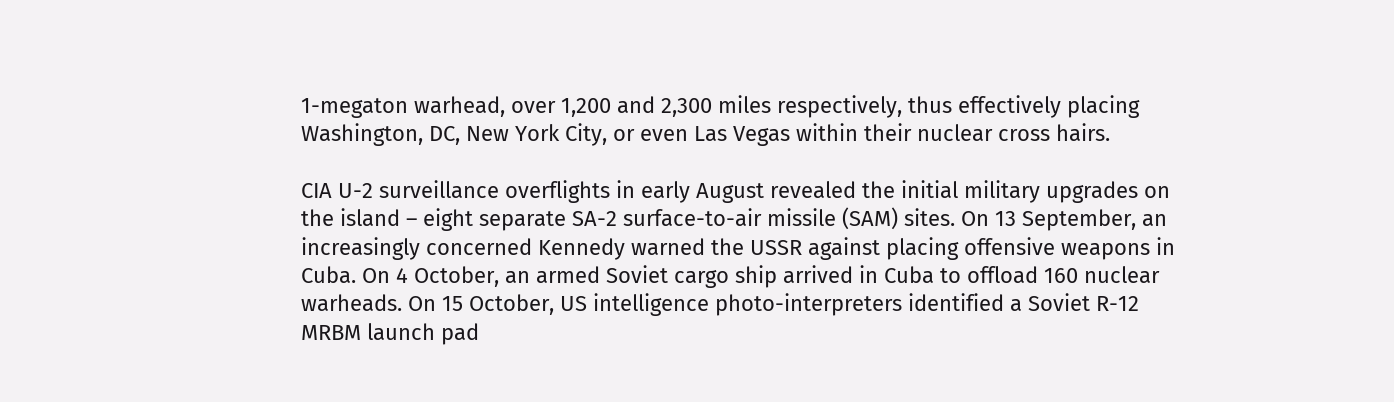1-megaton warhead, over 1,200 and 2,300 miles respectively, thus effectively placing Washington, DC, New York City, or even Las Vegas within their nuclear cross hairs.

CIA U-2 surveillance overflights in early August revealed the initial military upgrades on the island – eight separate SA-2 surface-to-air missile (SAM) sites. On 13 September, an increasingly concerned Kennedy warned the USSR against placing offensive weapons in Cuba. On 4 October, an armed Soviet cargo ship arrived in Cuba to offload 160 nuclear warheads. On 15 October, US intelligence photo-interpreters identified a Soviet R-12 MRBM launch pad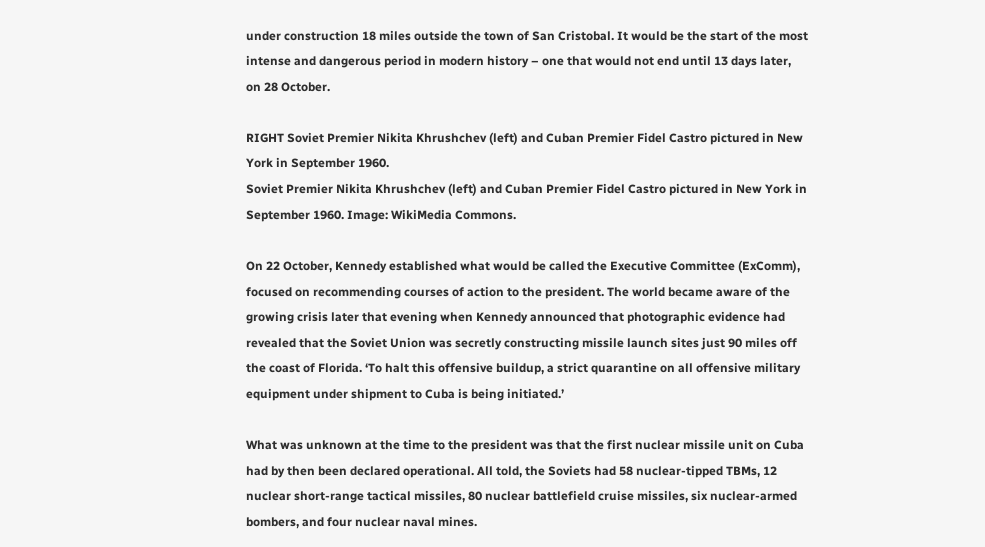under construction 18 miles outside the town of San Cristobal. It would be the start of the most intense and dangerous period in modern history – one that would not end until 13 days later, on 28 October.

RIGHT Soviet Premier Nikita Khrushchev (left) and Cuban Premier Fidel Castro pictured in New York in September 1960.
Soviet Premier Nikita Khrushchev (left) and Cuban Premier Fidel Castro pictured in New York in September 1960. Image: WikiMedia Commons.

On 22 October, Kennedy established what would be called the Executive Committee (ExComm), focused on recommending courses of action to the president. The world became aware of the growing crisis later that evening when Kennedy announced that photographic evidence had revealed that the Soviet Union was secretly constructing missile launch sites just 90 miles off the coast of Florida. ‘To halt this offensive buildup, a strict quarantine on all offensive military equipment under shipment to Cuba is being initiated.’

What was unknown at the time to the president was that the first nuclear missile unit on Cuba had by then been declared operational. All told, the Soviets had 58 nuclear-tipped TBMs, 12 nuclear short-range tactical missiles, 80 nuclear battlefield cruise missiles, six nuclear-armed bombers, and four nuclear naval mines.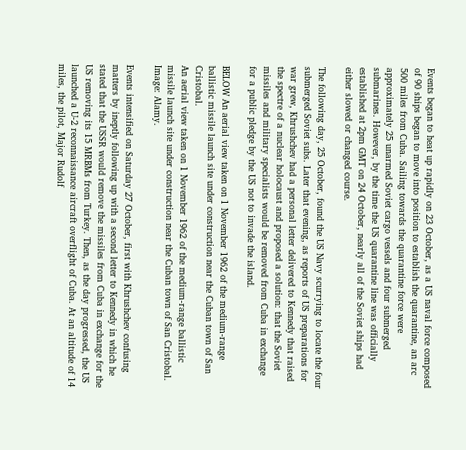Events began to heat up rapidly on 23 October, as a US naval force composed of 90 ships began to move into position to establish the quarantine, an arc 500 miles from Cuba. Sailing towards the quarantine force were approximately 25 unarmed Soviet cargo vessels and four submerged submarines. However, by the time the US quarantine line was officially established at 2pm GMT on 24 October, nearly all of the Soviet ships had either slowed or changed course.

The following day, 25 October, found the US Navy scurrying to locate the four submerged Soviet subs. Later that evening, as reports of US preparations for war grew, Khrushchev had a personal letter delivered to Kennedy that raised the spectre of a nuclear holocaust and proposed a solution: that the Soviet missiles and military specialists would be removed from Cuba in exchange for a public pledge by the US not to invade the island.

BELOW An aerial view taken on 1 November 1962 of the medium-range ballistic missile launch site under construction near the Cuban town of San Cristobal.
An aerial view taken on 1 November 1962 of the medium-range ballistic missile launch site under construction near the Cuban town of San Cristobal. Image: Alamy.

Events intensified on Saturday 27 October, first with Khrushchev confusing matters by ineptly following up with a second letter to Kennedy in which he stated that the USSR would remove the missiles from Cuba in exchange for the US removing its 15 MRBMs from Turkey. Then, as the day progressed, the US launched a U-2 reconnaissance aircraft overflight of Cuba. At an altitude of 14 miles, the pilot, Major Rudolf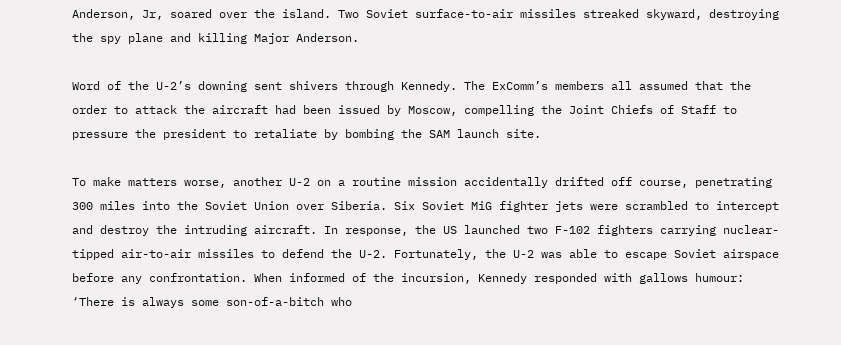Anderson, Jr, soared over the island. Two Soviet surface-to-air missiles streaked skyward, destroying the spy plane and killing Major Anderson.

Word of the U-2’s downing sent shivers through Kennedy. The ExComm’s members all assumed that the order to attack the aircraft had been issued by Moscow, compelling the Joint Chiefs of Staff to pressure the president to retaliate by bombing the SAM launch site.

To make matters worse, another U-2 on a routine mission accidentally drifted off course, penetrating 300 miles into the Soviet Union over Siberia. Six Soviet MiG fighter jets were scrambled to intercept and destroy the intruding aircraft. In response, the US launched two F-102 fighters carrying nuclear-tipped air-to-air missiles to defend the U-2. Fortunately, the U-2 was able to escape Soviet airspace before any confrontation. When informed of the incursion, Kennedy responded with gallows humour: ‘There is always some son-of-a-bitch who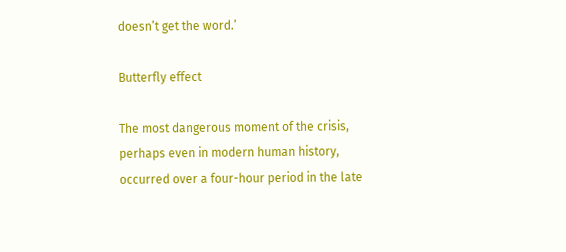doesn’t get the word.’

Butterfly effect

The most dangerous moment of the crisis, perhaps even in modern human history, occurred over a four-hour period in the late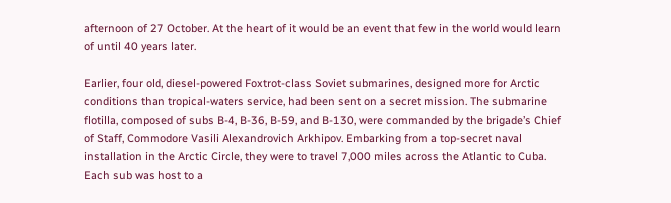afternoon of 27 October. At the heart of it would be an event that few in the world would learn of until 40 years later.

Earlier, four old, diesel-powered Foxtrot-class Soviet submarines, designed more for Arctic conditions than tropical-waters service, had been sent on a secret mission. The submarine flotilla, composed of subs B-4, B-36, B-59, and B-130, were commanded by the brigade’s Chief of Staff, Commodore Vasili Alexandrovich Arkhipov. Embarking from a top-secret naval installation in the Arctic Circle, they were to travel 7,000 miles across the Atlantic to Cuba. Each sub was host to a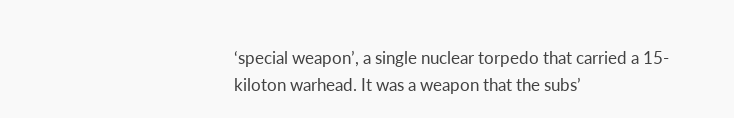‘special weapon’, a single nuclear torpedo that carried a 15-kiloton warhead. It was a weapon that the subs’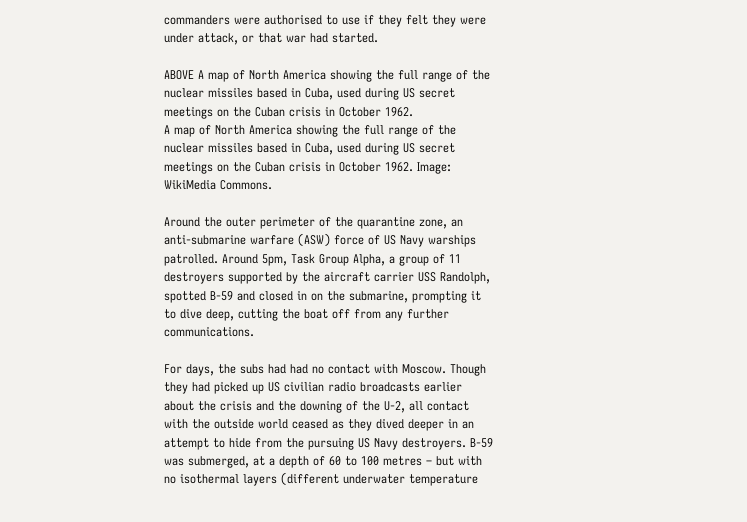commanders were authorised to use if they felt they were under attack, or that war had started.

ABOVE A map of North America showing the full range of the nuclear missiles based in Cuba, used during US secret meetings on the Cuban crisis in October 1962.
A map of North America showing the full range of the nuclear missiles based in Cuba, used during US secret meetings on the Cuban crisis in October 1962. Image: WikiMedia Commons.

Around the outer perimeter of the quarantine zone, an anti-submarine warfare (ASW) force of US Navy warships patrolled. Around 5pm, Task Group Alpha, a group of 11 destroyers supported by the aircraft carrier USS Randolph, spotted B-59 and closed in on the submarine, prompting it to dive deep, cutting the boat off from any further communications.

For days, the subs had had no contact with Moscow. Though they had picked up US civilian radio broadcasts earlier about the crisis and the downing of the U-2, all contact with the outside world ceased as they dived deeper in an attempt to hide from the pursuing US Navy destroyers. B-59 was submerged, at a depth of 60 to 100 metres – but with no isothermal layers (different underwater temperature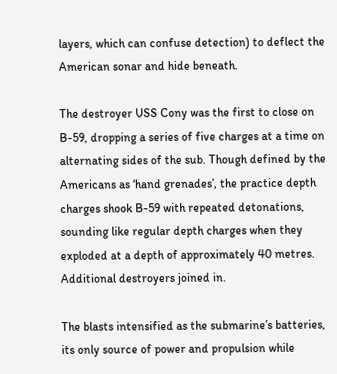layers, which can confuse detection) to deflect the American sonar and hide beneath.

The destroyer USS Cony was the first to close on B-59, dropping a series of five charges at a time on alternating sides of the sub. Though defined by the Americans as ‘hand grenades’, the practice depth charges shook B-59 with repeated detonations, sounding like regular depth charges when they exploded at a depth of approximately 40 metres. Additional destroyers joined in.

The blasts intensified as the submarine’s batteries, its only source of power and propulsion while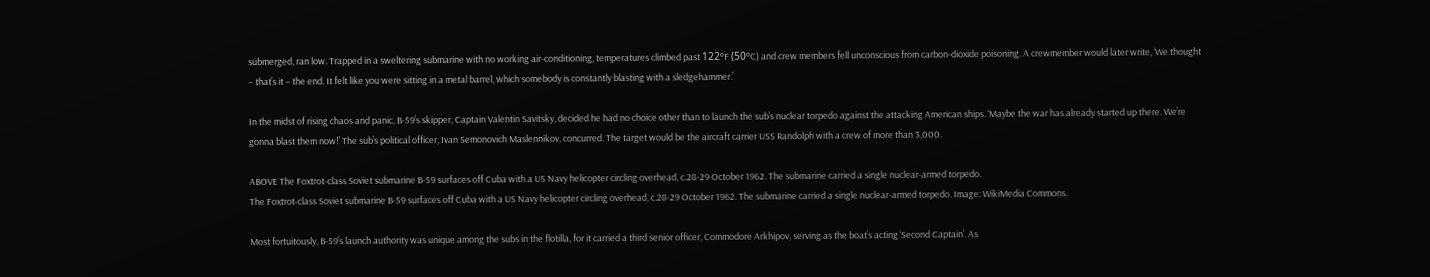submerged, ran low. Trapped in a sweltering submarine with no working air-conditioning, temperatures climbed past 122ºF (50ºC) and crew members fell unconscious from carbon-dioxide poisoning. A crewmember would later write, ‘We thought – that’s it – the end. It felt like you were sitting in a metal barrel, which somebody is constantly blasting with a sledgehammer.’

In the midst of rising chaos and panic, B-59’s skipper, Captain Valentin Savitsky, decided he had no choice other than to launch the sub’s nuclear torpedo against the attacking American ships. ‘Maybe the war has already started up there. We’re gonna blast them now!’ The sub’s political officer, Ivan Semonovich Maslennikov, concurred. The target would be the aircraft carrier USS Randolph with a crew of more than 3,000.

ABOVE The Foxtrot-class Soviet submarine B-59 surfaces off Cuba with a US Navy helicopter circling overhead, c.28-29 October 1962. The submarine carried a single nuclear-armed torpedo.
The Foxtrot-class Soviet submarine B-59 surfaces off Cuba with a US Navy helicopter circling overhead, c.28-29 October 1962. The submarine carried a single nuclear-armed torpedo. Image: WikiMedia Commons.

Most fortuitously, B-59’s launch authority was unique among the subs in the flotilla, for it carried a third senior officer, Commodore Arkhipov, serving as the boat’s acting ‘Second Captain’. As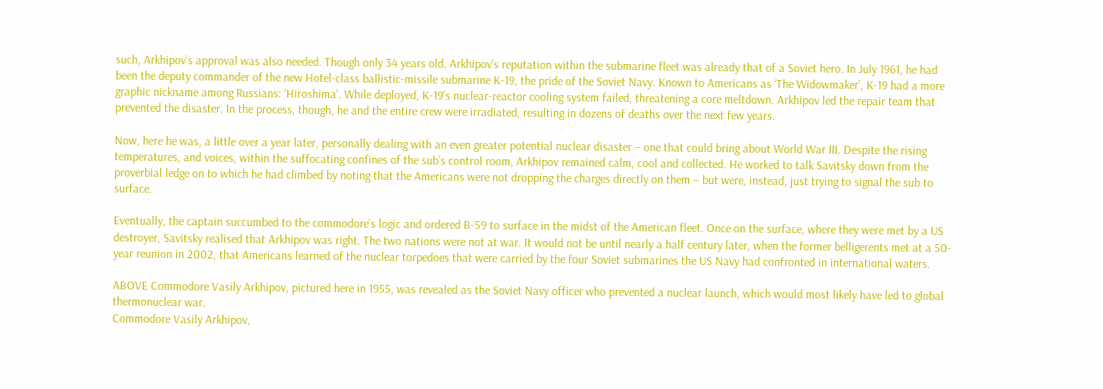such, Arkhipov’s approval was also needed. Though only 34 years old, Arkhipov’s reputation within the submarine fleet was already that of a Soviet hero. In July 1961, he had been the deputy commander of the new Hotel-class ballistic-missile submarine K-19, the pride of the Soviet Navy. Known to Americans as ‘The Widowmaker’, K-19 had a more graphic nickname among Russians: ‘Hiroshima’. While deployed, K-19’s nuclear-reactor cooling system failed, threatening a core meltdown. Arkhipov led the repair team that prevented the disaster. In the process, though, he and the entire crew were irradiated, resulting in dozens of deaths over the next few years.

Now, here he was, a little over a year later, personally dealing with an even greater potential nuclear disaster – one that could bring about World War III. Despite the rising temperatures, and voices, within the suffocating confines of the sub’s control room, Arkhipov remained calm, cool and collected. He worked to talk Savitsky down from the proverbial ledge on to which he had climbed by noting that the Americans were not dropping the charges directly on them – but were, instead, just trying to signal the sub to surface.

Eventually, the captain succumbed to the commodore’s logic and ordered B-59 to surface in the midst of the American fleet. Once on the surface, where they were met by a US destroyer, Savitsky realised that Arkhipov was right. The two nations were not at war. It would not be until nearly a half century later, when the former belligerents met at a 50-year reunion in 2002, that Americans learned of the nuclear torpedoes that were carried by the four Soviet submarines the US Navy had confronted in international waters.

ABOVE Commodore Vasily Arkhipov, pictured here in 1955, was revealed as the Soviet Navy officer who prevented a nuclear launch, which would most likely have led to global thermonuclear war.
Commodore Vasily Arkhipov,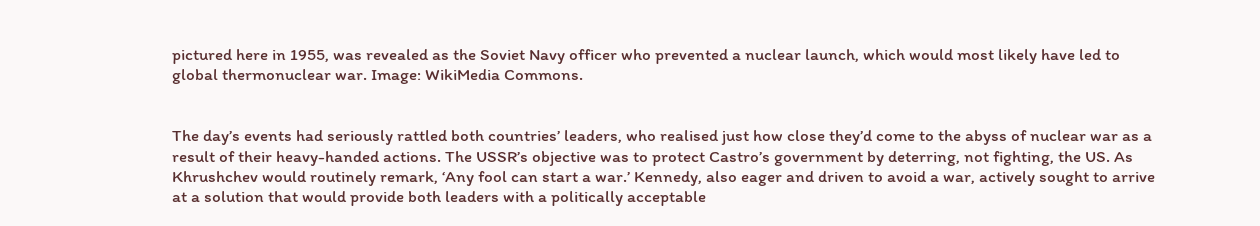pictured here in 1955, was revealed as the Soviet Navy officer who prevented a nuclear launch, which would most likely have led to global thermonuclear war. Image: WikiMedia Commons.


The day’s events had seriously rattled both countries’ leaders, who realised just how close they’d come to the abyss of nuclear war as a result of their heavy-handed actions. The USSR’s objective was to protect Castro’s government by deterring, not fighting, the US. As Khrushchev would routinely remark, ‘Any fool can start a war.’ Kennedy, also eager and driven to avoid a war, actively sought to arrive at a solution that would provide both leaders with a politically acceptable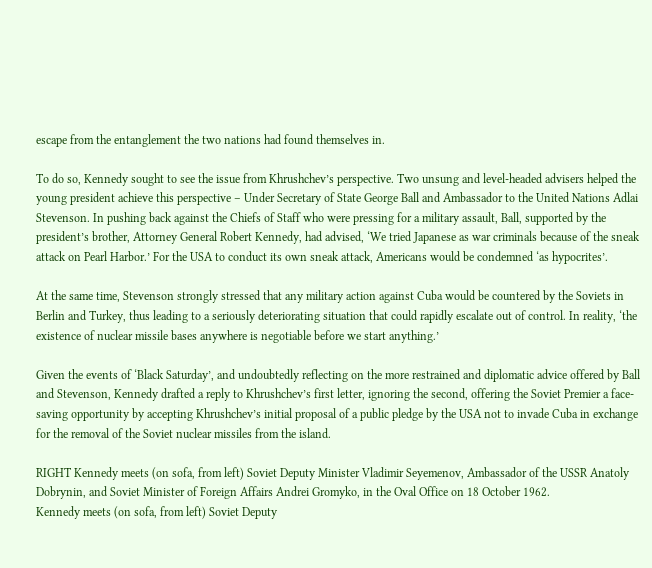escape from the entanglement the two nations had found themselves in.

To do so, Kennedy sought to see the issue from Khrushchev’s perspective. Two unsung and level-headed advisers helped the young president achieve this perspective – Under Secretary of State George Ball and Ambassador to the United Nations Adlai Stevenson. In pushing back against the Chiefs of Staff who were pressing for a military assault, Ball, supported by the president’s brother, Attorney General Robert Kennedy, had advised, ‘We tried Japanese as war criminals because of the sneak attack on Pearl Harbor.’ For the USA to conduct its own sneak attack, Americans would be condemned ‘as hypocrites’.

At the same time, Stevenson strongly stressed that any military action against Cuba would be countered by the Soviets in Berlin and Turkey, thus leading to a seriously deteriorating situation that could rapidly escalate out of control. In reality, ‘the existence of nuclear missile bases anywhere is negotiable before we start anything.’

Given the events of ‘Black Saturday’, and undoubtedly reflecting on the more restrained and diplomatic advice offered by Ball and Stevenson, Kennedy drafted a reply to Khrushchev’s first letter, ignoring the second, offering the Soviet Premier a face-saving opportunity by accepting Khrushchev’s initial proposal of a public pledge by the USA not to invade Cuba in exchange for the removal of the Soviet nuclear missiles from the island.

RIGHT Kennedy meets (on sofa, from left) Soviet Deputy Minister Vladimir Seyemenov, Ambassador of the USSR Anatoly Dobrynin, and Soviet Minister of Foreign Affairs Andrei Gromyko, in the Oval Office on 18 October 1962.
Kennedy meets (on sofa, from left) Soviet Deputy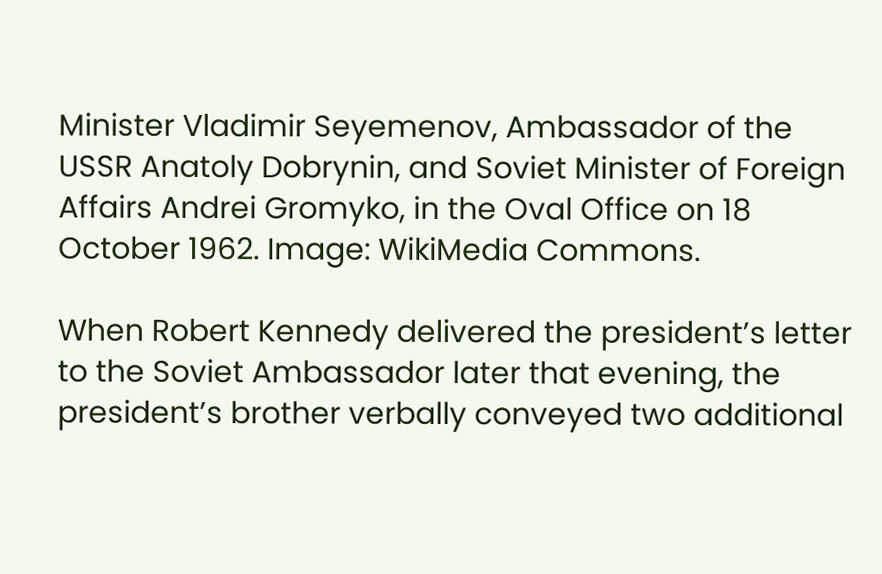Minister Vladimir Seyemenov, Ambassador of the USSR Anatoly Dobrynin, and Soviet Minister of Foreign Affairs Andrei Gromyko, in the Oval Office on 18 October 1962. Image: WikiMedia Commons.

When Robert Kennedy delivered the president’s letter to the Soviet Ambassador later that evening, the president’s brother verbally conveyed two additional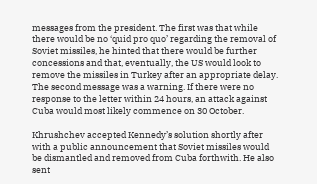messages from the president. The first was that while there would be no ‘quid pro quo’ regarding the removal of Soviet missiles, he hinted that there would be further concessions and that, eventually, the US would look to remove the missiles in Turkey after an appropriate delay. The second message was a warning. If there were no response to the letter within 24 hours, an attack against Cuba would most likely commence on 30 October.

Khrushchev accepted Kennedy’s solution shortly after with a public announcement that Soviet missiles would be dismantled and removed from Cuba forthwith. He also sent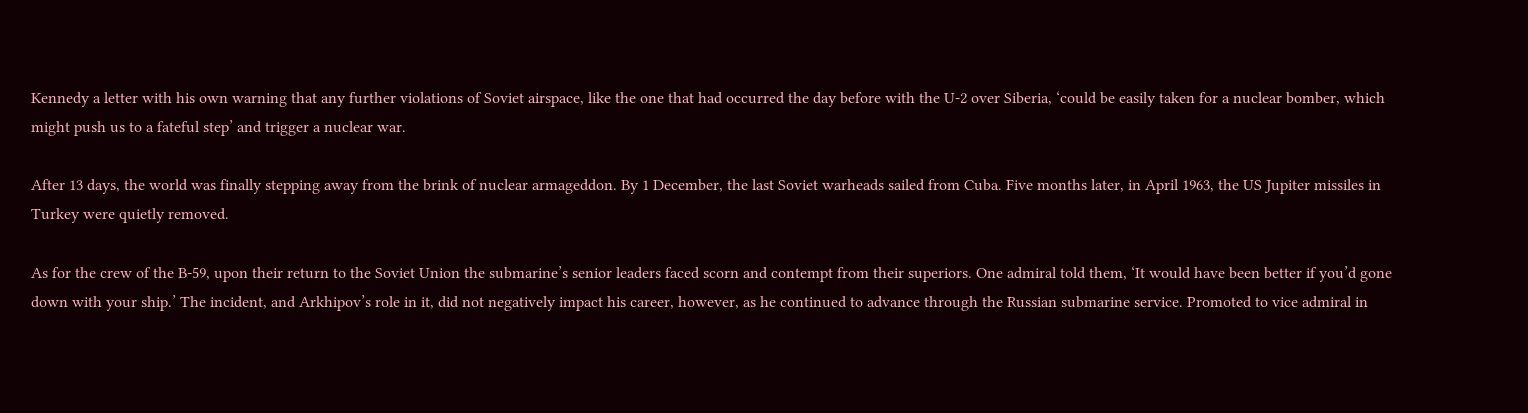Kennedy a letter with his own warning that any further violations of Soviet airspace, like the one that had occurred the day before with the U-2 over Siberia, ‘could be easily taken for a nuclear bomber, which might push us to a fateful step’ and trigger a nuclear war.

After 13 days, the world was finally stepping away from the brink of nuclear armageddon. By 1 December, the last Soviet warheads sailed from Cuba. Five months later, in April 1963, the US Jupiter missiles in Turkey were quietly removed.

As for the crew of the B-59, upon their return to the Soviet Union the submarine’s senior leaders faced scorn and contempt from their superiors. One admiral told them, ‘It would have been better if you’d gone down with your ship.’ The incident, and Arkhipov’s role in it, did not negatively impact his career, however, as he continued to advance through the Russian submarine service. Promoted to vice admiral in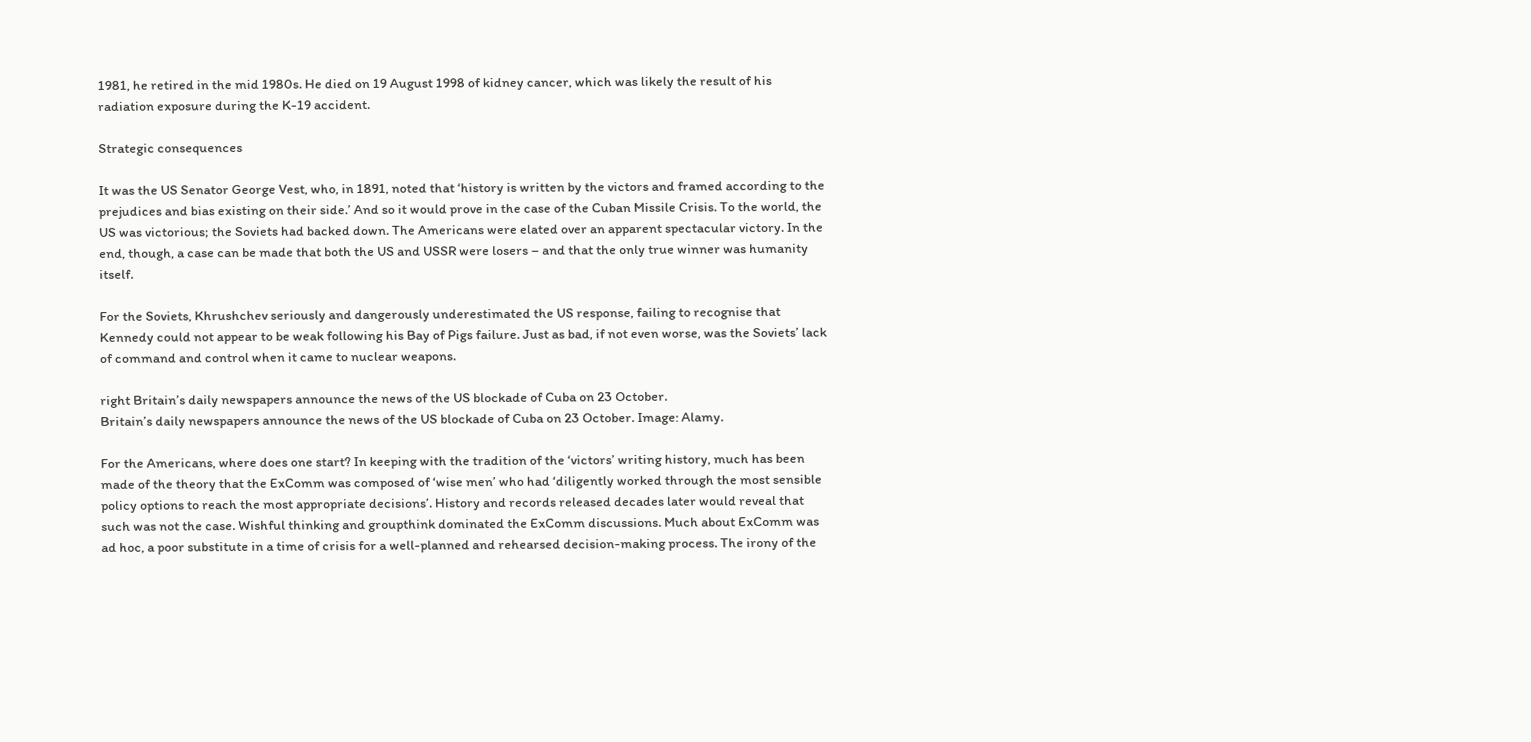1981, he retired in the mid 1980s. He died on 19 August 1998 of kidney cancer, which was likely the result of his radiation exposure during the K-19 accident.

Strategic consequences

It was the US Senator George Vest, who, in 1891, noted that ‘history is written by the victors and framed according to the prejudices and bias existing on their side.’ And so it would prove in the case of the Cuban Missile Crisis. To the world, the US was victorious; the Soviets had backed down. The Americans were elated over an apparent spectacular victory. In the end, though, a case can be made that both the US and USSR were losers – and that the only true winner was humanity itself.

For the Soviets, Khrushchev seriously and dangerously underestimated the US response, failing to recognise that Kennedy could not appear to be weak following his Bay of Pigs failure. Just as bad, if not even worse, was the Soviets’ lack of command and control when it came to nuclear weapons.

right Britain’s daily newspapers announce the news of the US blockade of Cuba on 23 October.
Britain’s daily newspapers announce the news of the US blockade of Cuba on 23 October. Image: Alamy.

For the Americans, where does one start? In keeping with the tradition of the ‘victors’ writing history, much has been made of the theory that the ExComm was composed of ‘wise men’ who had ‘diligently worked through the most sensible policy options to reach the most appropriate decisions’. History and records released decades later would reveal that such was not the case. Wishful thinking and groupthink dominated the ExComm discussions. Much about ExComm was ad hoc, a poor substitute in a time of crisis for a well-planned and rehearsed decision-making process. The irony of the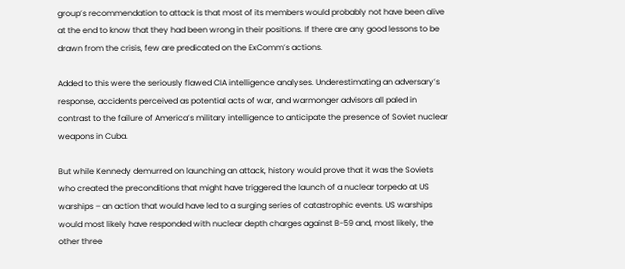group’s recommendation to attack is that most of its members would probably not have been alive at the end to know that they had been wrong in their positions. If there are any good lessons to be drawn from the crisis, few are predicated on the ExComm’s actions.

Added to this were the seriously flawed CIA intelligence analyses. Underestimating an adversary’s response, accidents perceived as potential acts of war, and warmonger advisors all paled in contrast to the failure of America’s military intelligence to anticipate the presence of Soviet nuclear weapons in Cuba.

But while Kennedy demurred on launching an attack, history would prove that it was the Soviets who created the preconditions that might have triggered the launch of a nuclear torpedo at US warships – an action that would have led to a surging series of catastrophic events. US warships would most likely have responded with nuclear depth charges against B-59 and, most likely, the other three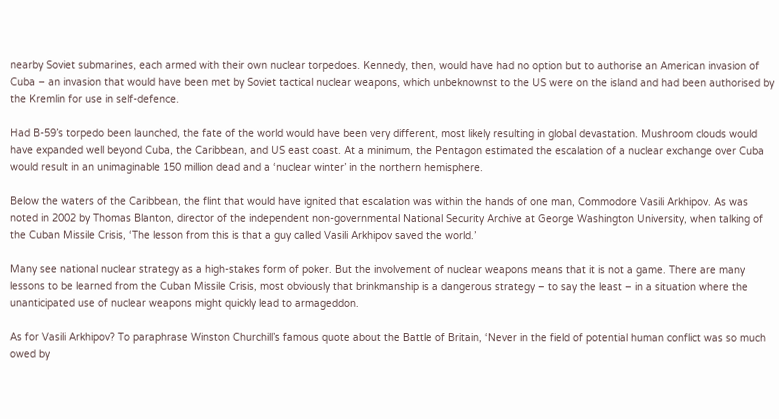nearby Soviet submarines, each armed with their own nuclear torpedoes. Kennedy, then, would have had no option but to authorise an American invasion of Cuba – an invasion that would have been met by Soviet tactical nuclear weapons, which unbeknownst to the US were on the island and had been authorised by the Kremlin for use in self-defence.

Had B-59’s torpedo been launched, the fate of the world would have been very different, most likely resulting in global devastation. Mushroom clouds would have expanded well beyond Cuba, the Caribbean, and US east coast. At a minimum, the Pentagon estimated the escalation of a nuclear exchange over Cuba would result in an unimaginable 150 million dead and a ‘nuclear winter’ in the northern hemisphere.

Below the waters of the Caribbean, the flint that would have ignited that escalation was within the hands of one man, Commodore Vasili Arkhipov. As was noted in 2002 by Thomas Blanton, director of the independent non-governmental National Security Archive at George Washington University, when talking of the Cuban Missile Crisis, ‘The lesson from this is that a guy called Vasili Arkhipov saved the world.’

Many see national nuclear strategy as a high-stakes form of poker. But the involvement of nuclear weapons means that it is not a game. There are many lessons to be learned from the Cuban Missile Crisis, most obviously that brinkmanship is a dangerous strategy – to say the least – in a situation where the unanticipated use of nuclear weapons might quickly lead to armageddon.

As for Vasili Arkhipov? To paraphrase Winston Churchill’s famous quote about the Battle of Britain, ‘Never in the field of potential human conflict was so much owed by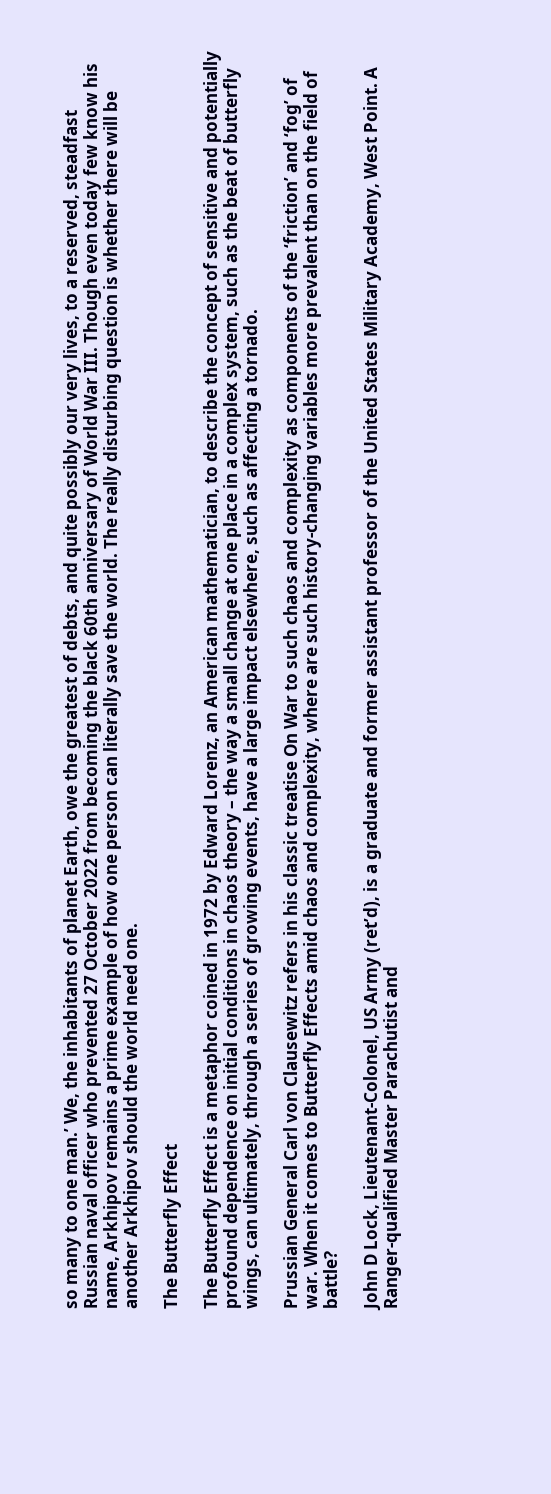so many to one man.’ We, the inhabitants of planet Earth, owe the greatest of debts, and quite possibly our very lives, to a reserved, steadfast Russian naval officer who prevented 27 October 2022 from becoming the black 60th anniversary of World War III. Though even today few know his name, Arkhipov remains a prime example of how one person can literally save the world. The really disturbing question is whether there will be another Arkhipov should the world need one.

The Butterfly Effect

The Butterfly Effect is a metaphor coined in 1972 by Edward Lorenz, an American mathematician, to describe the concept of sensitive and potentially profound dependence on initial conditions in chaos theory – the way a small change at one place in a complex system, such as the beat of butterfly wings, can ultimately, through a series of growing events, have a large impact elsewhere, such as affecting a tornado.

Prussian General Carl von Clausewitz refers in his classic treatise On War to such chaos and complexity as components of the ‘friction’ and ‘fog’ of war. When it comes to Butterfly Effects amid chaos and complexity, where are such history-changing variables more prevalent than on the field of battle?

John D Lock, Lieutenant-Colonel, US Army (ret’d), is a graduate and former assistant professor of the United States Military Academy, West Point. A Ranger-qualified Master Parachutist and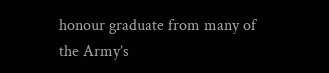honour graduate from many of the Army’s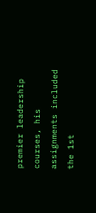premier leadership courses, his assignments included the 1st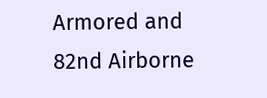Armored and 82nd Airborne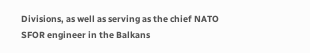Divisions, as well as serving as the chief NATO SFOR engineer in the Balkans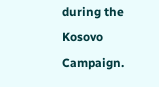during the Kosovo Campaign.